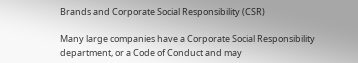Brands and Corporate Social Responsibility (CSR)

Many large companies have a Corporate Social Responsibility department, or a Code of Conduct and may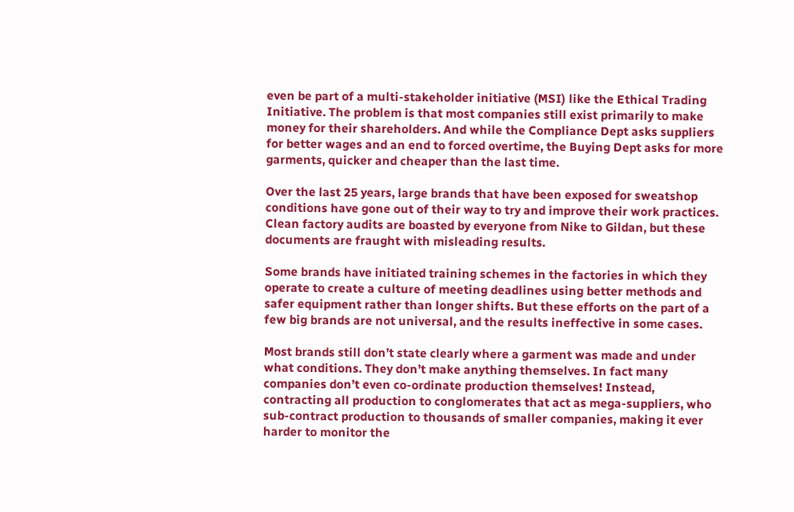even be part of a multi-stakeholder initiative (MSI) like the Ethical Trading Initiative. The problem is that most companies still exist primarily to make money for their shareholders. And while the Compliance Dept asks suppliers for better wages and an end to forced overtime, the Buying Dept asks for more garments, quicker and cheaper than the last time.

Over the last 25 years, large brands that have been exposed for sweatshop conditions have gone out of their way to try and improve their work practices. Clean factory audits are boasted by everyone from Nike to Gildan, but these documents are fraught with misleading results.

Some brands have initiated training schemes in the factories in which they operate to create a culture of meeting deadlines using better methods and safer equipment rather than longer shifts. But these efforts on the part of a few big brands are not universal, and the results ineffective in some cases.

Most brands still don’t state clearly where a garment was made and under what conditions. They don’t make anything themselves. In fact many companies don’t even co-ordinate production themselves! Instead, contracting all production to conglomerates that act as mega-suppliers, who sub-contract production to thousands of smaller companies, making it ever harder to monitor the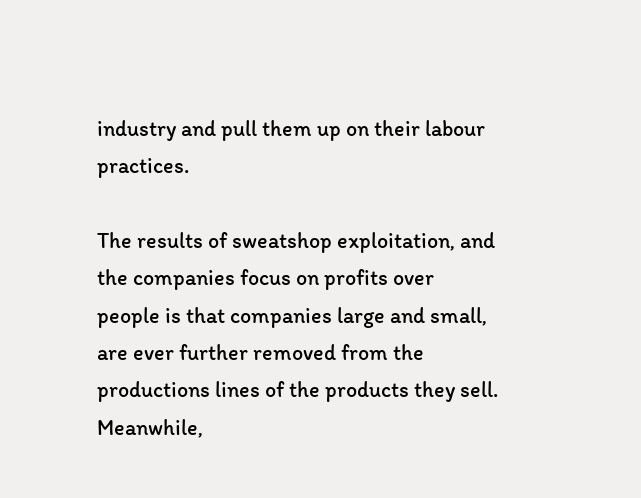industry and pull them up on their labour practices.

The results of sweatshop exploitation, and the companies focus on profits over people is that companies large and small, are ever further removed from the productions lines of the products they sell. Meanwhile,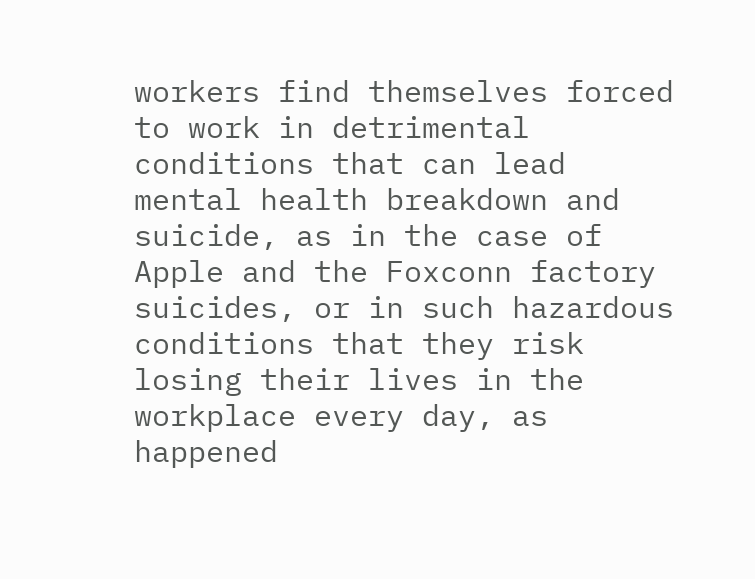workers find themselves forced to work in detrimental conditions that can lead mental health breakdown and suicide, as in the case of Apple and the Foxconn factory suicides, or in such hazardous conditions that they risk losing their lives in the workplace every day, as happened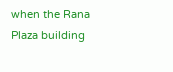when the Rana Plaza building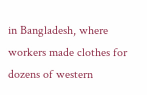in Bangladesh, where workers made clothes for dozens of western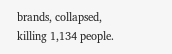brands, collapsed, killing 1,134 people.